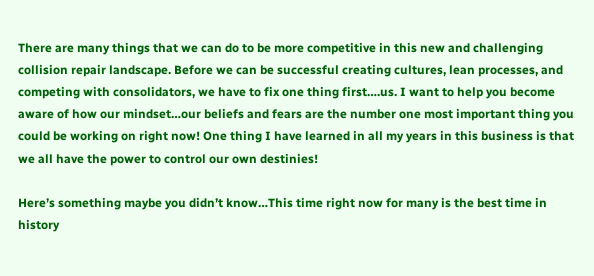There are many things that we can do to be more competitive in this new and challenging collision repair landscape. Before we can be successful creating cultures, lean processes, and competing with consolidators, we have to fix one thing first….us. I want to help you become aware of how our mindset…our beliefs and fears are the number one most important thing you could be working on right now! One thing I have learned in all my years in this business is that we all have the power to control our own destinies!

Here’s something maybe you didn’t know…This time right now for many is the best time in history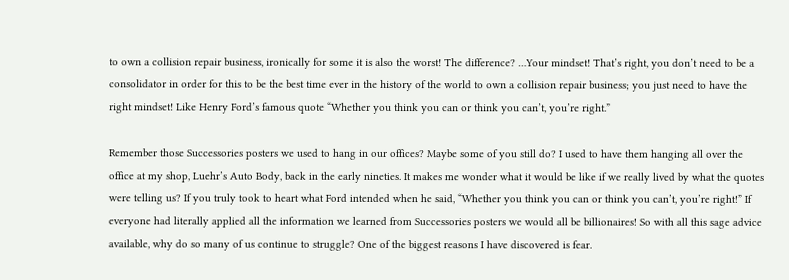to own a collision repair business, ironically for some it is also the worst! The difference? …Your mindset! That’s right, you don’t need to be a consolidator in order for this to be the best time ever in the history of the world to own a collision repair business; you just need to have the right mindset! Like Henry Ford’s famous quote “Whether you think you can or think you can’t, you’re right.”

Remember those Successories posters we used to hang in our offices? Maybe some of you still do? I used to have them hanging all over the office at my shop, Luehr’s Auto Body, back in the early nineties. It makes me wonder what it would be like if we really lived by what the quotes were telling us? If you truly took to heart what Ford intended when he said, “Whether you think you can or think you can’t, you’re right!” If everyone had literally applied all the information we learned from Successories posters we would all be billionaires! So with all this sage advice available, why do so many of us continue to struggle? One of the biggest reasons I have discovered is fear.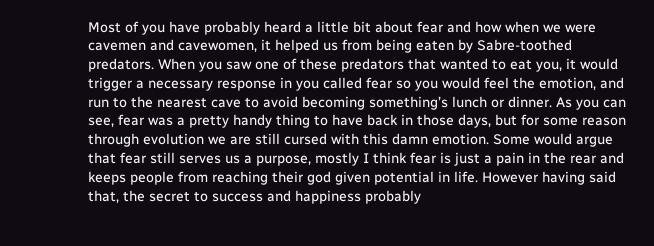Most of you have probably heard a little bit about fear and how when we were cavemen and cavewomen, it helped us from being eaten by Sabre-toothed predators. When you saw one of these predators that wanted to eat you, it would trigger a necessary response in you called fear so you would feel the emotion, and run to the nearest cave to avoid becoming something’s lunch or dinner. As you can see, fear was a pretty handy thing to have back in those days, but for some reason through evolution we are still cursed with this damn emotion. Some would argue that fear still serves us a purpose, mostly I think fear is just a pain in the rear and keeps people from reaching their god given potential in life. However having said that, the secret to success and happiness probably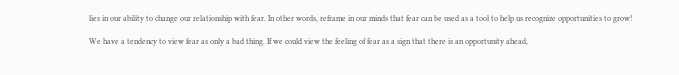lies in our ability to change our relationship with fear. In other words, reframe in our minds that fear can be used as a tool to help us recognize opportunities to grow!

We have a tendency to view fear as only a bad thing. If we could view the feeling of fear as a sign that there is an opportunity ahead,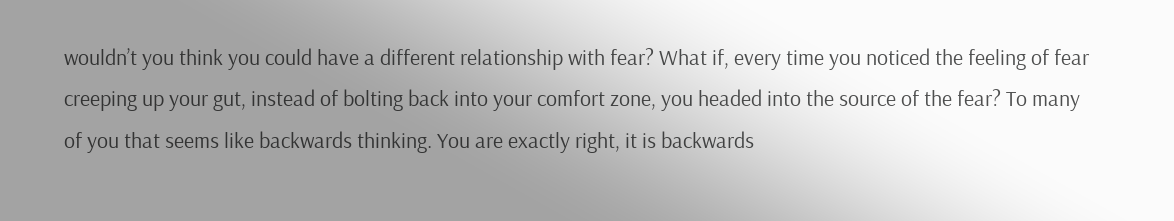wouldn’t you think you could have a different relationship with fear? What if, every time you noticed the feeling of fear creeping up your gut, instead of bolting back into your comfort zone, you headed into the source of the fear? To many of you that seems like backwards thinking. You are exactly right, it is backwards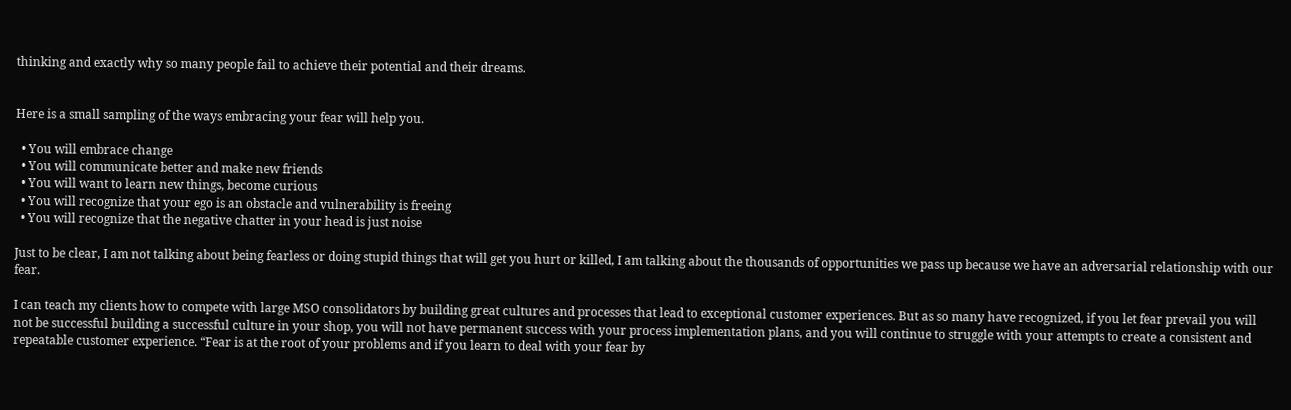thinking and exactly why so many people fail to achieve their potential and their dreams.


Here is a small sampling of the ways embracing your fear will help you.

  • You will embrace change
  • You will communicate better and make new friends
  • You will want to learn new things, become curious
  • You will recognize that your ego is an obstacle and vulnerability is freeing
  • You will recognize that the negative chatter in your head is just noise

Just to be clear, I am not talking about being fearless or doing stupid things that will get you hurt or killed, I am talking about the thousands of opportunities we pass up because we have an adversarial relationship with our fear.

I can teach my clients how to compete with large MSO consolidators by building great cultures and processes that lead to exceptional customer experiences. But as so many have recognized, if you let fear prevail you will not be successful building a successful culture in your shop, you will not have permanent success with your process implementation plans, and you will continue to struggle with your attempts to create a consistent and repeatable customer experience. “Fear is at the root of your problems and if you learn to deal with your fear by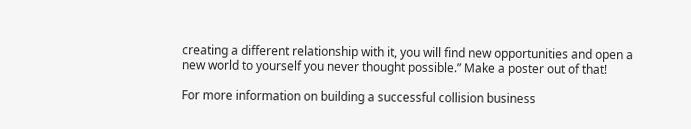creating a different relationship with it, you will find new opportunities and open a new world to yourself you never thought possible.” Make a poster out of that!

For more information on building a successful collision business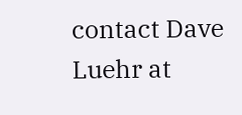contact Dave Luehr at